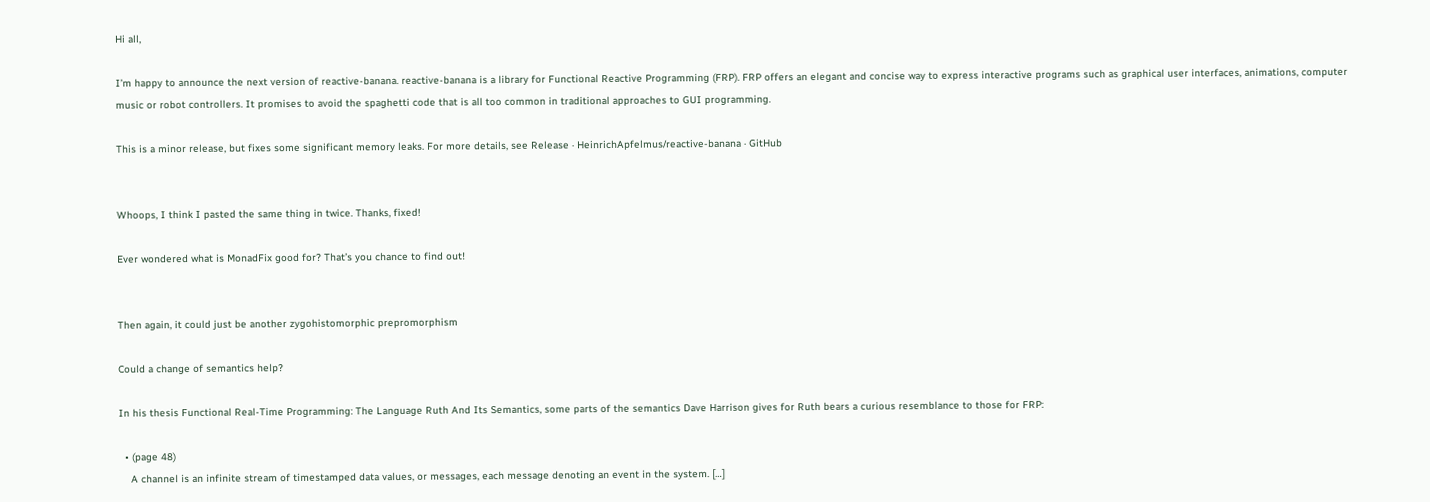Hi all,

I’m happy to announce the next version of reactive-banana. reactive-banana is a library for Functional Reactive Programming (FRP). FRP offers an elegant and concise way to express interactive programs such as graphical user interfaces, animations, computer music or robot controllers. It promises to avoid the spaghetti code that is all too common in traditional approaches to GUI programming.

This is a minor release, but fixes some significant memory leaks. For more details, see Release · HeinrichApfelmus/reactive-banana · GitHub


Whoops, I think I pasted the same thing in twice. Thanks, fixed!

Ever wondered what is MonadFix good for? That’s you chance to find out!


Then again, it could just be another zygohistomorphic prepromorphism

Could a change of semantics help?

In his thesis Functional Real-Time Programming: The Language Ruth And Its Semantics, some parts of the semantics Dave Harrison gives for Ruth bears a curious resemblance to those for FRP:

  • (page 48)
    A channel is an infinite stream of timestamped data values, or messages, each message denoting an event in the system. […]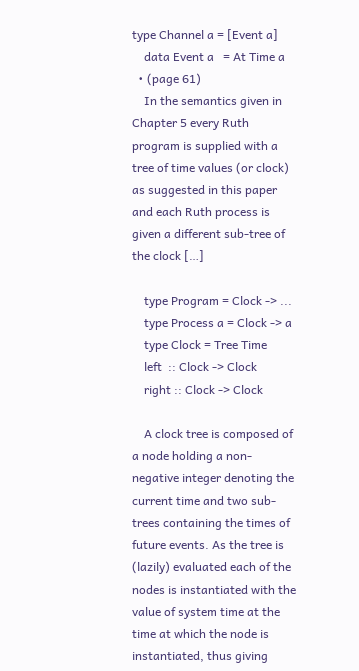type Channel a = [Event a]
    data Event a   = At Time a
  • (page 61)
    In the semantics given in Chapter 5 every Ruth program is supplied with a tree of time values (or clock) as suggested in this paper and each Ruth process is given a different sub-tree of the clock […]

    type Program = Clock -> ...
    type Process a = Clock -> a
    type Clock = Tree Time
    left  :: Clock -> Clock
    right :: Clock -> Clock

    A clock tree is composed of a node holding a non-negative integer denoting the current time and two sub-trees containing the times of future events. As the tree is (lazily) evaluated each of the nodes is instantiated with the value of system time at the time at which the node is instantiated, thus giving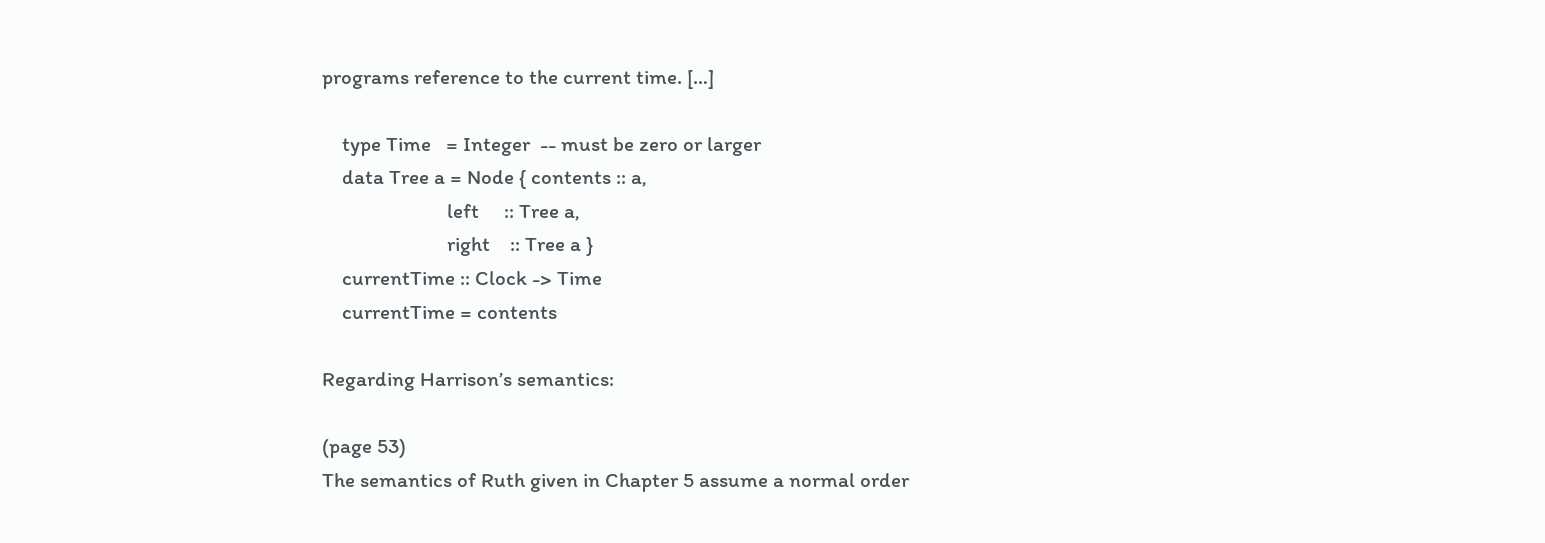programs reference to the current time. […]

    type Time   = Integer  -- must be zero or larger
    data Tree a = Node { contents :: a,
                         left     :: Tree a,
                         right    :: Tree a }
    currentTime :: Clock -> Time
    currentTime = contents

Regarding Harrison’s semantics:

(page 53)
The semantics of Ruth given in Chapter 5 assume a normal order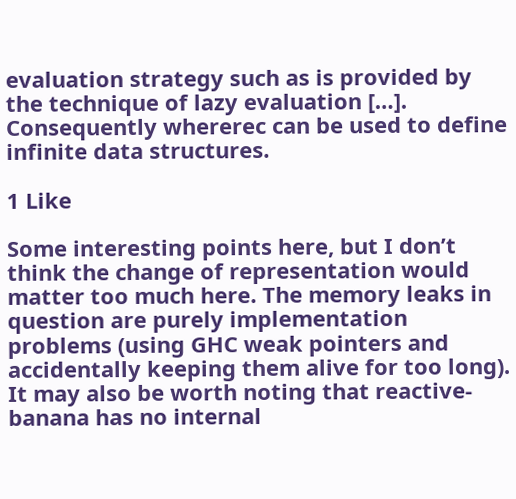evaluation strategy such as is provided by the technique of lazy evaluation […]. Consequently whererec can be used to define infinite data structures.

1 Like

Some interesting points here, but I don’t think the change of representation would matter too much here. The memory leaks in question are purely implementation problems (using GHC weak pointers and accidentally keeping them alive for too long). It may also be worth noting that reactive-banana has no internal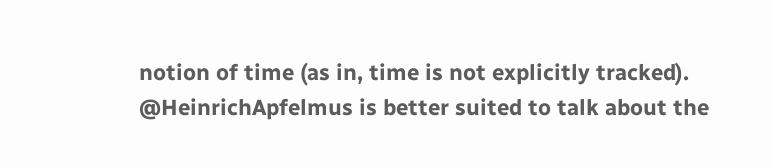notion of time (as in, time is not explicitly tracked). @HeinrichApfelmus is better suited to talk about the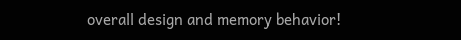overall design and memory behavior!